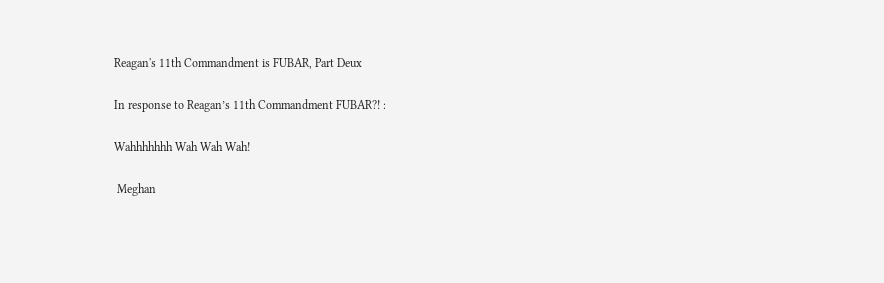Reagan's 11th Commandment is FUBAR, Part Deux

In response to Reagan’s 11th Commandment FUBAR?! :

Wahhhhhhh Wah Wah Wah!

 Meghan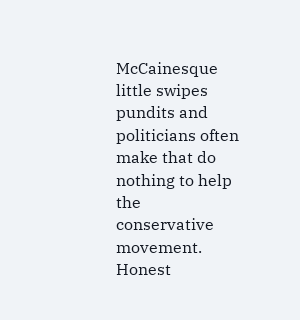McCainesque little swipes pundits and politicians often make that do nothing to help the conservative movement. Honest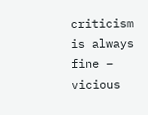criticism is always fine – vicious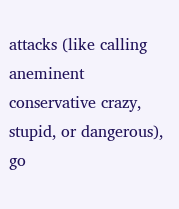attacks (like calling aneminent conservative crazy, stupid, or dangerous), go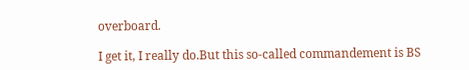overboard.

I get it, I really do.But this so-called commandement is BS